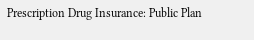Prescription Drug Insurance: Public Plan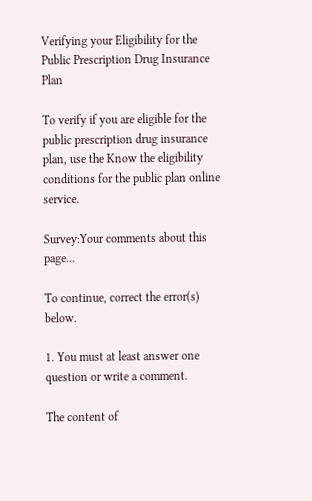Verifying your Eligibility for the Public Prescription Drug Insurance Plan

To verify if you are eligible for the public prescription drug insurance plan, use the Know the eligibility conditions for the public plan online service.

Survey:Your comments about this page...

To continue, correct the error(s) below.

1. You must at least answer one question or write a comment.

The content of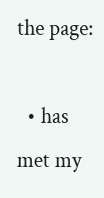the page:

  • has met my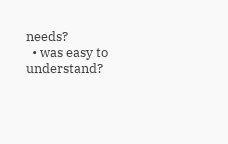needs?
  • was easy to understand?